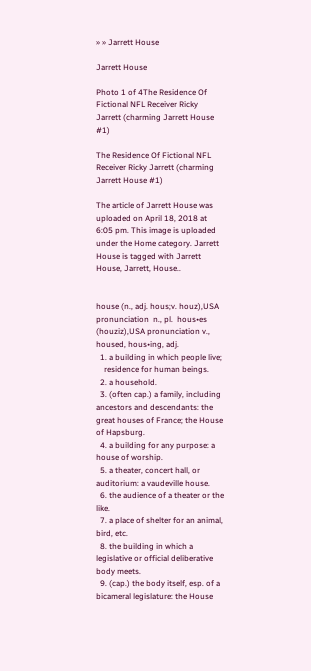» » Jarrett House

Jarrett House

Photo 1 of 4The Residence Of Fictional NFL Receiver Ricky Jarrett (charming Jarrett House #1)

The Residence Of Fictional NFL Receiver Ricky Jarrett (charming Jarrett House #1)

The article of Jarrett House was uploaded on April 18, 2018 at 6:05 pm. This image is uploaded under the Home category. Jarrett House is tagged with Jarrett House, Jarrett, House..


house (n., adj. hous;v. houz),USA pronunciation  n., pl.  hous•es  (houziz),USA pronunciation v.,  housed, hous•ing, adj.
  1. a building in which people live;
    residence for human beings.
  2. a household.
  3. (often cap.) a family, including ancestors and descendants: the great houses of France; the House of Hapsburg.
  4. a building for any purpose: a house of worship.
  5. a theater, concert hall, or auditorium: a vaudeville house.
  6. the audience of a theater or the like.
  7. a place of shelter for an animal, bird, etc.
  8. the building in which a legislative or official deliberative body meets.
  9. (cap.) the body itself, esp. of a bicameral legislature: the House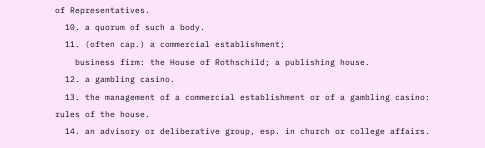of Representatives.
  10. a quorum of such a body.
  11. (often cap.) a commercial establishment;
    business firm: the House of Rothschild; a publishing house.
  12. a gambling casino.
  13. the management of a commercial establishment or of a gambling casino: rules of the house.
  14. an advisory or deliberative group, esp. in church or college affairs.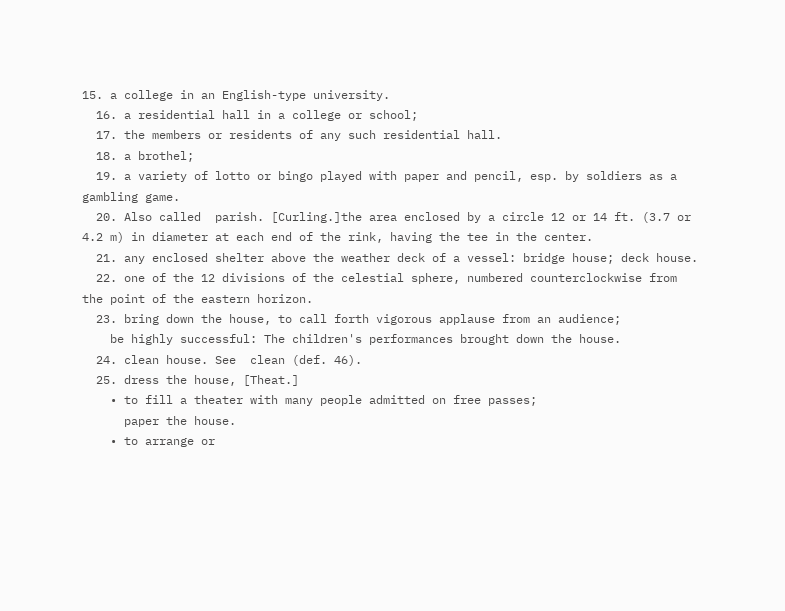15. a college in an English-type university.
  16. a residential hall in a college or school;
  17. the members or residents of any such residential hall.
  18. a brothel;
  19. a variety of lotto or bingo played with paper and pencil, esp. by soldiers as a gambling game.
  20. Also called  parish. [Curling.]the area enclosed by a circle 12 or 14 ft. (3.7 or 4.2 m) in diameter at each end of the rink, having the tee in the center.
  21. any enclosed shelter above the weather deck of a vessel: bridge house; deck house.
  22. one of the 12 divisions of the celestial sphere, numbered counterclockwise from the point of the eastern horizon.
  23. bring down the house, to call forth vigorous applause from an audience;
    be highly successful: The children's performances brought down the house.
  24. clean house. See  clean (def. 46).
  25. dress the house, [Theat.]
    • to fill a theater with many people admitted on free passes;
      paper the house.
    • to arrange or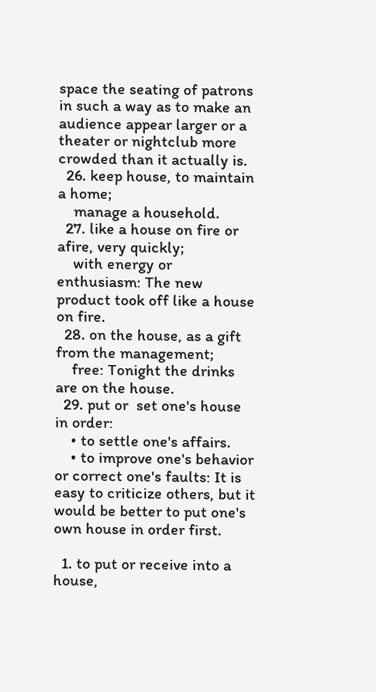space the seating of patrons in such a way as to make an audience appear larger or a theater or nightclub more crowded than it actually is.
  26. keep house, to maintain a home;
    manage a household.
  27. like a house on fire or  afire, very quickly;
    with energy or enthusiasm: The new product took off like a house on fire.
  28. on the house, as a gift from the management;
    free: Tonight the drinks are on the house.
  29. put or  set one's house in order:
    • to settle one's affairs.
    • to improve one's behavior or correct one's faults: It is easy to criticize others, but it would be better to put one's own house in order first.

  1. to put or receive into a house,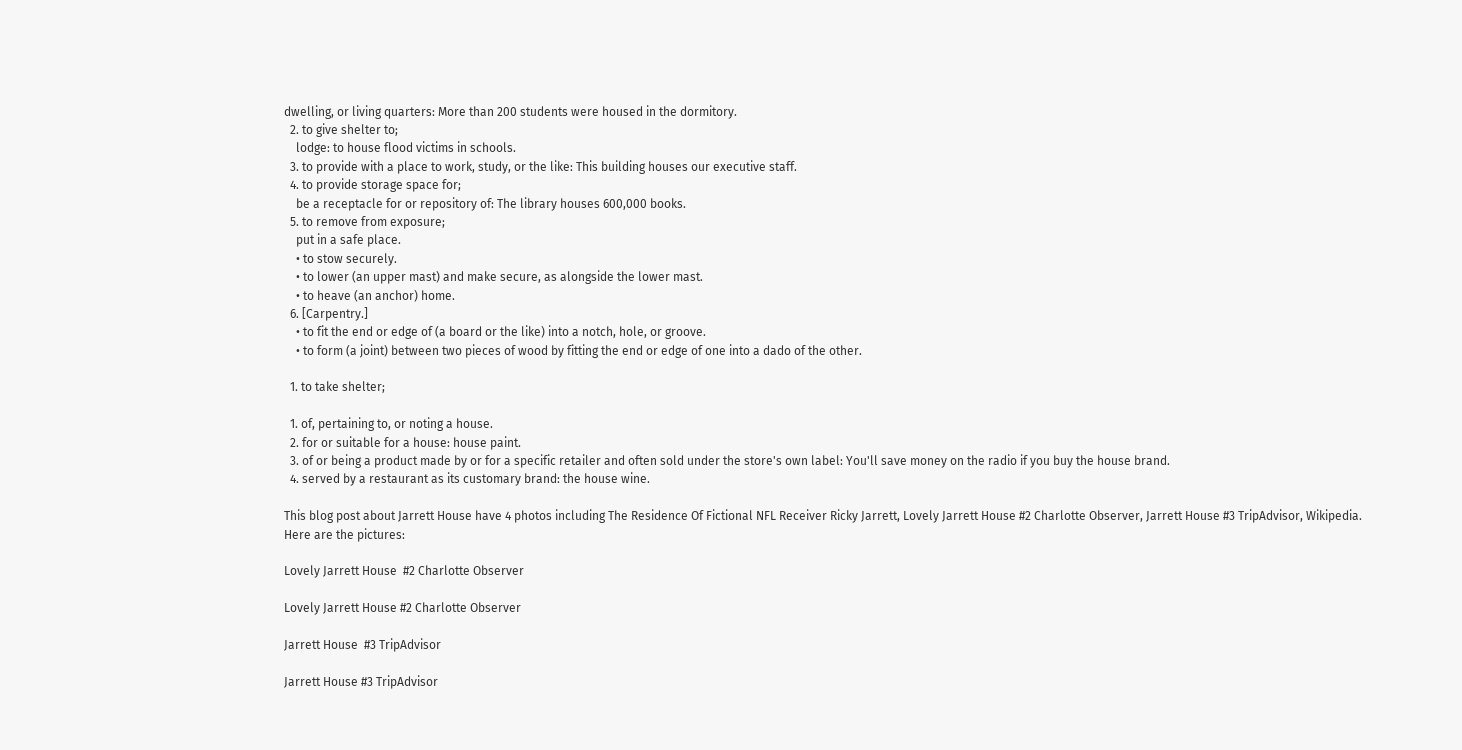dwelling, or living quarters: More than 200 students were housed in the dormitory.
  2. to give shelter to;
    lodge: to house flood victims in schools.
  3. to provide with a place to work, study, or the like: This building houses our executive staff.
  4. to provide storage space for;
    be a receptacle for or repository of: The library houses 600,000 books.
  5. to remove from exposure;
    put in a safe place.
    • to stow securely.
    • to lower (an upper mast) and make secure, as alongside the lower mast.
    • to heave (an anchor) home.
  6. [Carpentry.]
    • to fit the end or edge of (a board or the like) into a notch, hole, or groove.
    • to form (a joint) between two pieces of wood by fitting the end or edge of one into a dado of the other.

  1. to take shelter;

  1. of, pertaining to, or noting a house.
  2. for or suitable for a house: house paint.
  3. of or being a product made by or for a specific retailer and often sold under the store's own label: You'll save money on the radio if you buy the house brand.
  4. served by a restaurant as its customary brand: the house wine.

This blog post about Jarrett House have 4 photos including The Residence Of Fictional NFL Receiver Ricky Jarrett, Lovely Jarrett House #2 Charlotte Observer, Jarrett House #3 TripAdvisor, Wikipedia. Here are the pictures:

Lovely Jarrett House  #2 Charlotte Observer

Lovely Jarrett House #2 Charlotte Observer

Jarrett House  #3 TripAdvisor

Jarrett House #3 TripAdvisor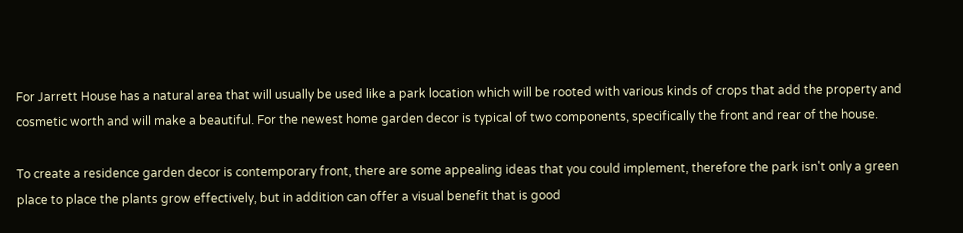For Jarrett House has a natural area that will usually be used like a park location which will be rooted with various kinds of crops that add the property and cosmetic worth and will make a beautiful. For the newest home garden decor is typical of two components, specifically the front and rear of the house.

To create a residence garden decor is contemporary front, there are some appealing ideas that you could implement, therefore the park isn't only a green place to place the plants grow effectively, but in addition can offer a visual benefit that is good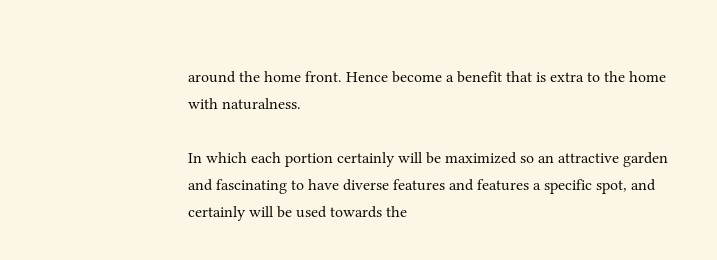around the home front. Hence become a benefit that is extra to the home with naturalness.

In which each portion certainly will be maximized so an attractive garden and fascinating to have diverse features and features a specific spot, and certainly will be used towards the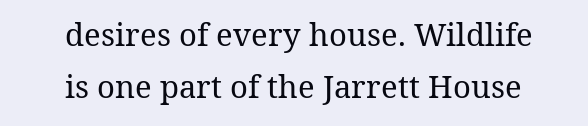desires of every house. Wildlife is one part of the Jarrett House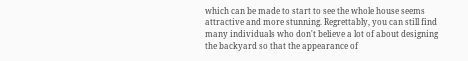which can be made to start to see the whole house seems attractive and more stunning. Regrettably, you can still find many individuals who don't believe a lot of about designing the backyard so that the appearance of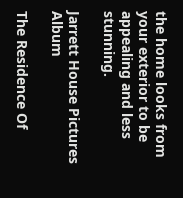the home looks from your exterior to be appealing and less stunning.

Jarrett House Pictures Album

The Residence Of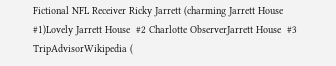Fictional NFL Receiver Ricky Jarrett (charming Jarrett House #1)Lovely Jarrett House  #2 Charlotte ObserverJarrett House  #3 TripAdvisorWikipedia (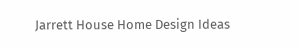Jarrett House Home Design Ideas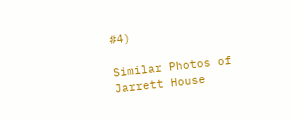#4)

Similar Photos of Jarrett House